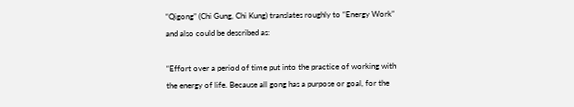“Qigong” (Chi Gung, Chi Kung) translates roughly to “Energy Work” and also could be described as:

“Effort over a period of time put into the practice of working with the energy of life. Because all gong has a purpose or goal, for the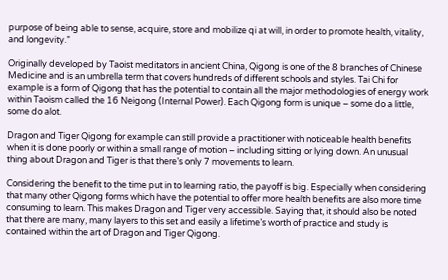purpose of being able to sense, acquire, store and mobilize qi at will, in order to promote health, vitality, and longevity.”

Originally developed by Taoist meditators in ancient China, Qigong is one of the 8 branches of Chinese Medicine and is an umbrella term that covers hundreds of different schools and styles. Tai Chi for example is a form of Qigong that has the potential to contain all the major methodologies of energy work within Taoism called the 16 Neigong (Internal Power). Each Qigong form is unique – some do a little, some do alot.

Dragon and Tiger Qigong for example can still provide a practitioner with noticeable health benefits when it is done poorly or within a small range of motion – including sitting or lying down. An unusual thing about Dragon and Tiger is that there’s only 7 movements to learn.

Considering the benefit to the time put in to learning ratio, the payoff is big. Especially when considering that many other Qigong forms which have the potential to offer more health benefits are also more time consuming to learn. This makes Dragon and Tiger very accessible. Saying that, it should also be noted that there are many, many layers to this set and easily a lifetime’s worth of practice and study is contained within the art of Dragon and Tiger Qigong.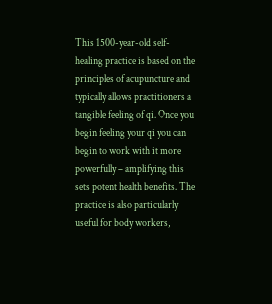This 1500-year-old self-healing practice is based on the principles of acupuncture and typically allows practitioners a tangible feeling of qi. Once you begin feeling your qi you can begin to work with it more powerfully – amplifying this sets potent health benefits. The practice is also particularly useful for body workers,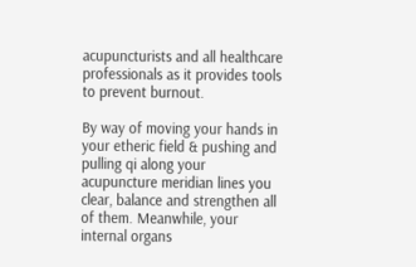acupuncturists and all healthcare professionals as it provides tools to prevent burnout.

By way of moving your hands in your etheric field & pushing and pulling qi along your acupuncture meridian lines you clear, balance and strengthen all of them. Meanwhile, your internal organs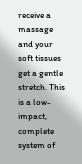receive a massage and your soft tissues get a gentle stretch. This is a low-impact, complete system of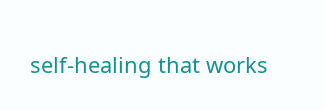self-healing that works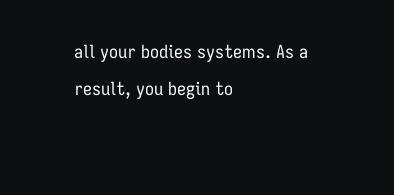all your bodies systems. As a result, you begin to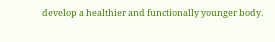develop a healthier and functionally younger body.